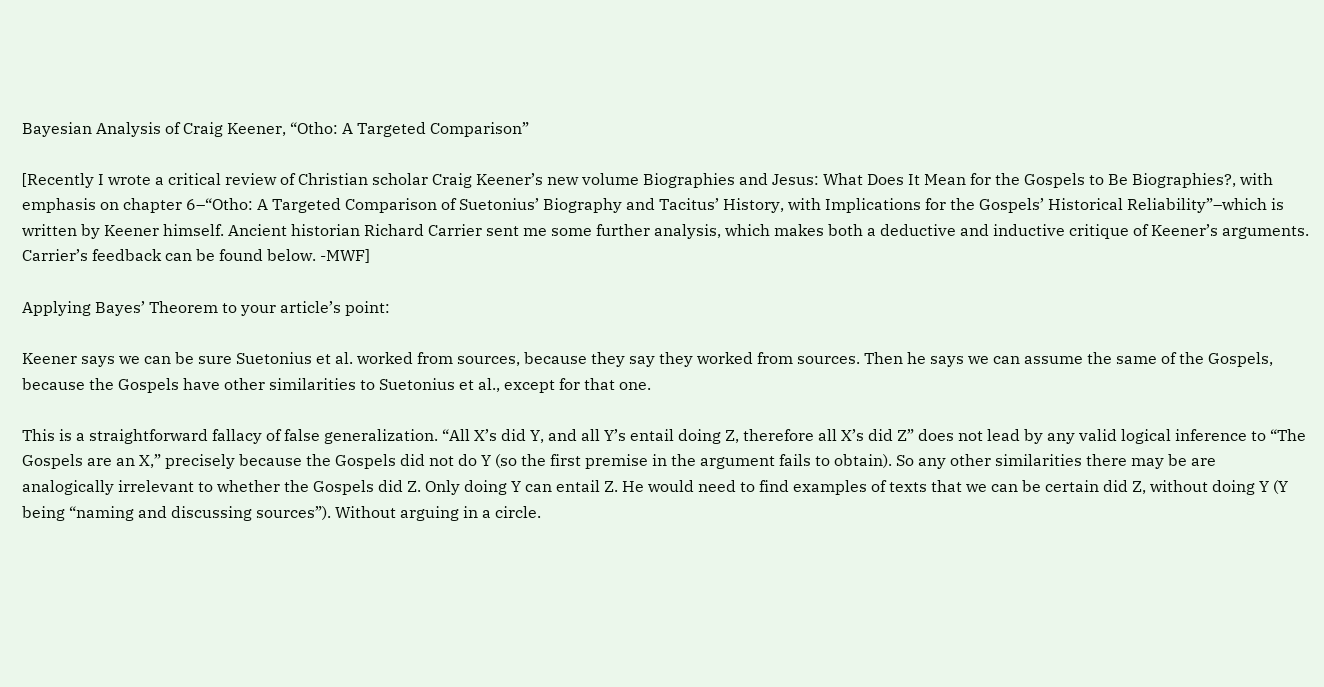Bayesian Analysis of Craig Keener, “Otho: A Targeted Comparison”

[Recently I wrote a critical review of Christian scholar Craig Keener’s new volume Biographies and Jesus: What Does It Mean for the Gospels to Be Biographies?, with emphasis on chapter 6–“Otho: A Targeted Comparison of Suetonius’ Biography and Tacitus’ History, with Implications for the Gospels’ Historical Reliability”–which is written by Keener himself. Ancient historian Richard Carrier sent me some further analysis, which makes both a deductive and inductive critique of Keener’s arguments. Carrier’s feedback can be found below. -MWF]

Applying Bayes’ Theorem to your article’s point:

Keener says we can be sure Suetonius et al. worked from sources, because they say they worked from sources. Then he says we can assume the same of the Gospels, because the Gospels have other similarities to Suetonius et al., except for that one.

This is a straightforward fallacy of false generalization. “All X’s did Y, and all Y’s entail doing Z, therefore all X’s did Z” does not lead by any valid logical inference to “The Gospels are an X,” precisely because the Gospels did not do Y (so the first premise in the argument fails to obtain). So any other similarities there may be are analogically irrelevant to whether the Gospels did Z. Only doing Y can entail Z. He would need to find examples of texts that we can be certain did Z, without doing Y (Y being “naming and discussing sources”). Without arguing in a circle.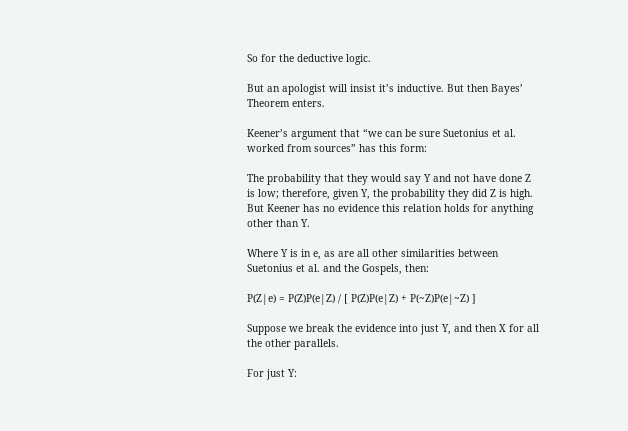So for the deductive logic.

But an apologist will insist it’s inductive. But then Bayes’ Theorem enters.

Keener’s argument that “we can be sure Suetonius et al. worked from sources” has this form:

The probability that they would say Y and not have done Z is low; therefore, given Y, the probability they did Z is high. But Keener has no evidence this relation holds for anything other than Y.

Where Y is in e, as are all other similarities between Suetonius et al. and the Gospels, then:

P(Z|e) = P(Z)P(e|Z) / [ P(Z)P(e|Z) + P(~Z)P(e|~Z) ]

Suppose we break the evidence into just Y, and then X for all the other parallels.

For just Y: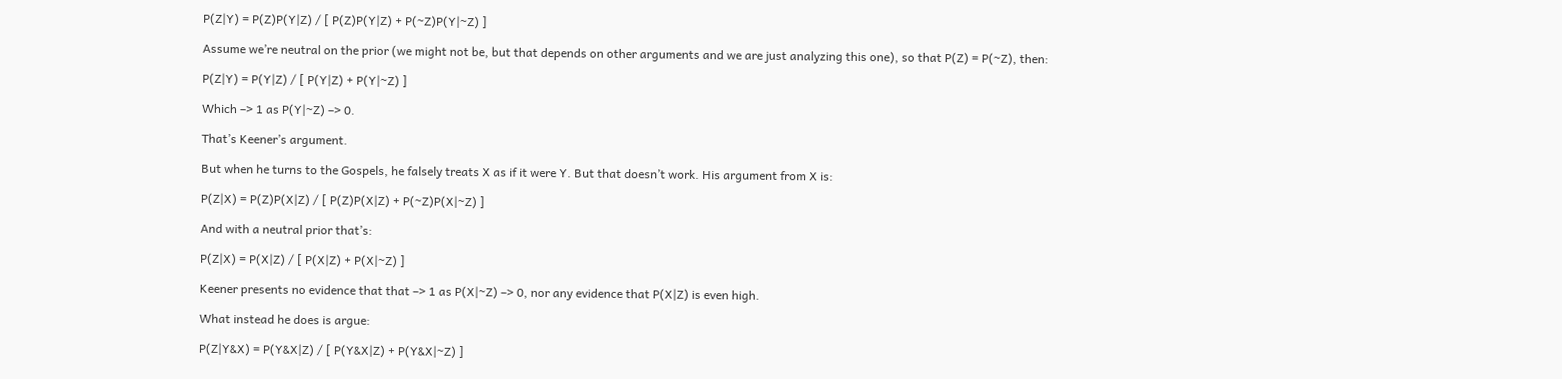P(Z|Y) = P(Z)P(Y|Z) / [ P(Z)P(Y|Z) + P(~Z)P(Y|~Z) ]

Assume we’re neutral on the prior (we might not be, but that depends on other arguments and we are just analyzing this one), so that P(Z) = P(~Z), then:

P(Z|Y) = P(Y|Z) / [ P(Y|Z) + P(Y|~Z) ]

Which –> 1 as P(Y|~Z) –> 0.

That’s Keener’s argument.

But when he turns to the Gospels, he falsely treats X as if it were Y. But that doesn’t work. His argument from X is:

P(Z|X) = P(Z)P(X|Z) / [ P(Z)P(X|Z) + P(~Z)P(X|~Z) ]

And with a neutral prior that’s:

P(Z|X) = P(X|Z) / [ P(X|Z) + P(X|~Z) ]

Keener presents no evidence that that –> 1 as P(X|~Z) –> 0, nor any evidence that P(X|Z) is even high.

What instead he does is argue:

P(Z|Y&X) = P(Y&X|Z) / [ P(Y&X|Z) + P(Y&X|~Z) ]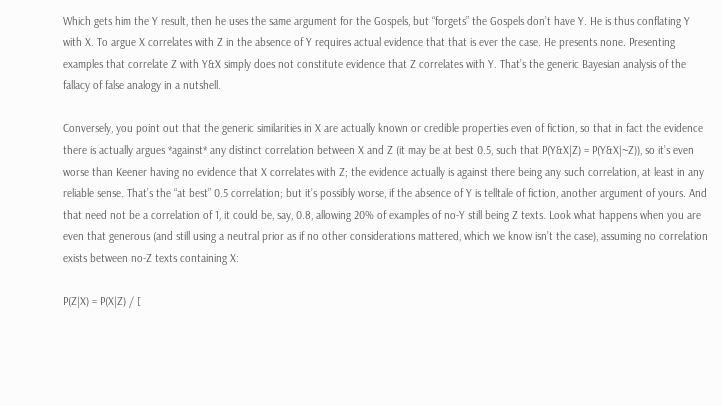Which gets him the Y result, then he uses the same argument for the Gospels, but “forgets” the Gospels don’t have Y. He is thus conflating Y with X. To argue X correlates with Z in the absence of Y requires actual evidence that that is ever the case. He presents none. Presenting examples that correlate Z with Y&X simply does not constitute evidence that Z correlates with Y. That’s the generic Bayesian analysis of the fallacy of false analogy in a nutshell.

Conversely, you point out that the generic similarities in X are actually known or credible properties even of fiction, so that in fact the evidence there is actually argues *against* any distinct correlation between X and Z (it may be at best 0.5, such that P(Y&X|Z) = P(Y&X|~Z)), so it’s even worse than Keener having no evidence that X correlates with Z; the evidence actually is against there being any such correlation, at least in any reliable sense. That’s the “at best” 0.5 correlation; but it’s possibly worse, if the absence of Y is telltale of fiction, another argument of yours. And that need not be a correlation of 1, it could be, say, 0.8, allowing 20% of examples of no-Y still being Z texts. Look what happens when you are even that generous (and still using a neutral prior as if no other considerations mattered, which we know isn’t the case), assuming no correlation exists between no-Z texts containing X:

P(Z|X) = P(X|Z) / [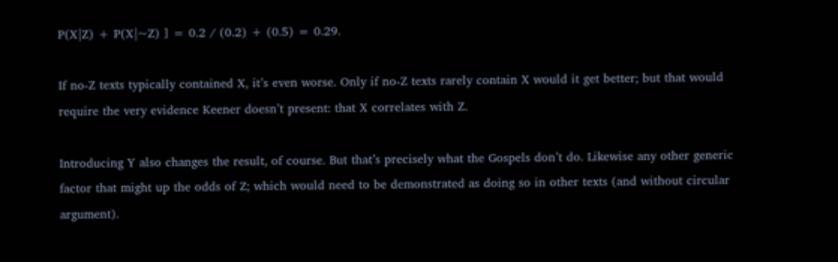P(X|Z) + P(X|~Z) ] = 0.2 / (0.2) + (0.5) = 0.29.

If no-Z texts typically contained X, it’s even worse. Only if no-Z texts rarely contain X would it get better; but that would require the very evidence Keener doesn’t present: that X correlates with Z.

Introducing Y also changes the result, of course. But that’s precisely what the Gospels don’t do. Likewise any other generic factor that might up the odds of Z; which would need to be demonstrated as doing so in other texts (and without circular argument).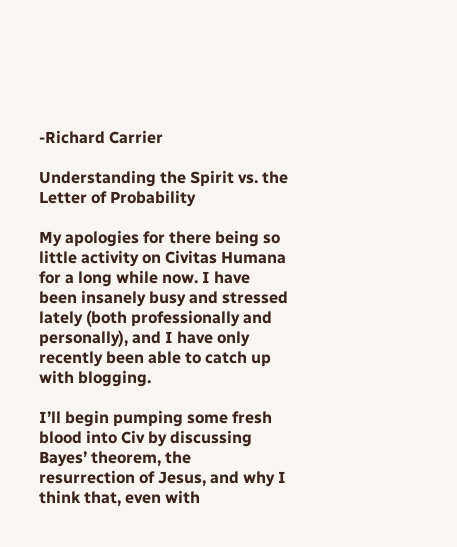-Richard Carrier

Understanding the Spirit vs. the Letter of Probability

My apologies for there being so little activity on Civitas Humana for a long while now. I have been insanely busy and stressed lately (both professionally and personally), and I have only recently been able to catch up with blogging.

I’ll begin pumping some fresh blood into Civ by discussing Bayes’ theorem, the resurrection of Jesus, and why I think that, even with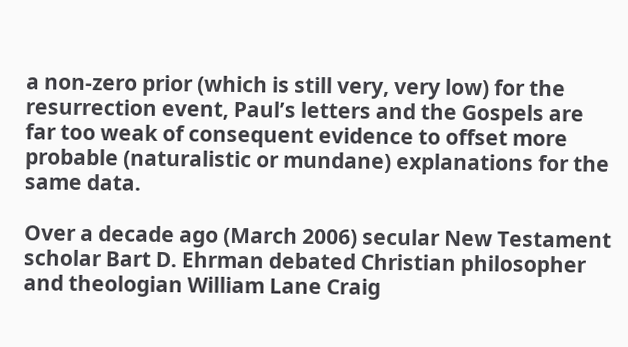a non-zero prior (which is still very, very low) for the resurrection event, Paul’s letters and the Gospels are far too weak of consequent evidence to offset more probable (naturalistic or mundane) explanations for the same data.

Over a decade ago (March 2006) secular New Testament scholar Bart D. Ehrman debated Christian philosopher and theologian William Lane Craig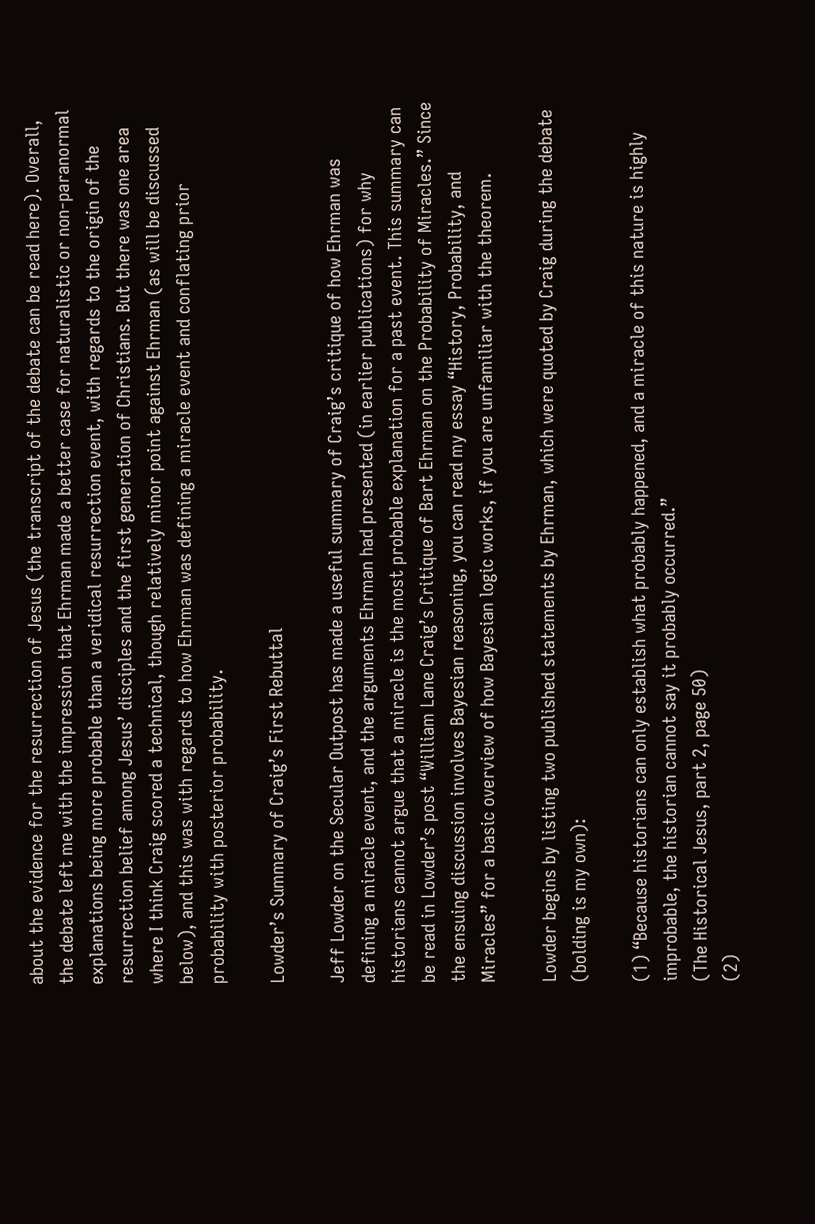about the evidence for the resurrection of Jesus (the transcript of the debate can be read here). Overall, the debate left me with the impression that Ehrman made a better case for naturalistic or non-paranormal explanations being more probable than a veridical resurrection event, with regards to the origin of the resurrection belief among Jesus’ disciples and the first generation of Christians. But there was one area where I think Craig scored a technical, though relatively minor point against Ehrman (as will be discussed below), and this was with regards to how Ehrman was defining a miracle event and conflating prior probability with posterior probability.

Lowder’s Summary of Craig’s First Rebuttal

Jeff Lowder on the Secular Outpost has made a useful summary of Craig’s critique of how Ehrman was defining a miracle event, and the arguments Ehrman had presented (in earlier publications) for why historians cannot argue that a miracle is the most probable explanation for a past event. This summary can be read in Lowder’s post “William Lane Craig’s Critique of Bart Ehrman on the Probability of Miracles.” Since the ensuing discussion involves Bayesian reasoning, you can read my essay “History, Probability, and Miracles” for a basic overview of how Bayesian logic works, if you are unfamiliar with the theorem.

Lowder begins by listing two published statements by Ehrman, which were quoted by Craig during the debate (bolding is my own):

(1) “Because historians can only establish what probably happened, and a miracle of this nature is highly improbable, the historian cannot say it probably occurred.”
(The Historical Jesus, part 2, page 50)
(2)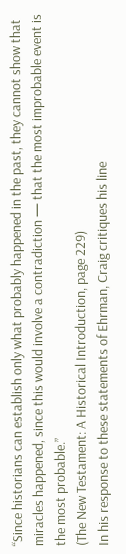“Since historians can establish only what probably happened in the past, they cannot show that miracles happened, since this would involve a contradiction — that the most improbable event is the most probable.”
(The New Testament: A Historical Introduction, page 229)
In his response to these statements of Ehrman, Craig critiques his line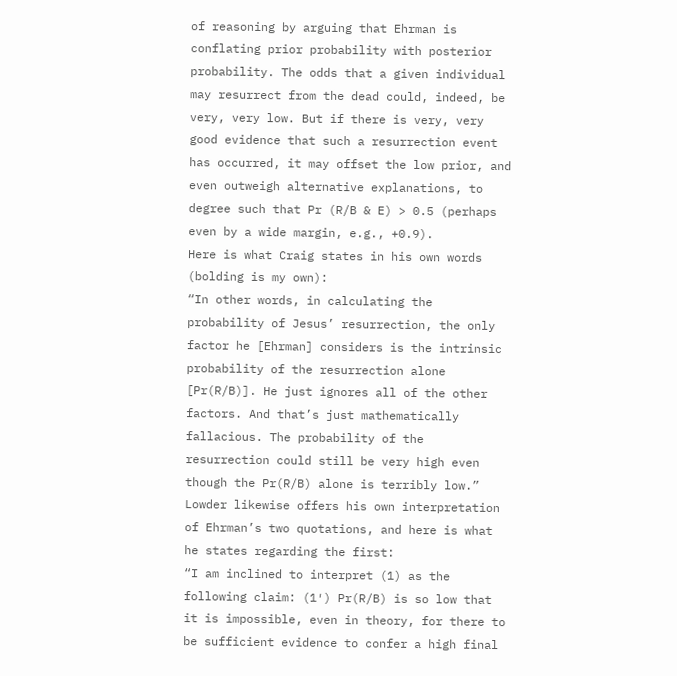of reasoning by arguing that Ehrman is conflating prior probability with posterior probability. The odds that a given individual may resurrect from the dead could, indeed, be very, very low. But if there is very, very good evidence that such a resurrection event has occurred, it may offset the low prior, and even outweigh alternative explanations, to degree such that Pr (R/B & E) > 0.5 (perhaps even by a wide margin, e.g., +0.9).
Here is what Craig states in his own words (bolding is my own):
“In other words, in calculating the probability of Jesus’ resurrection, the only factor he [Ehrman] considers is the intrinsic probability of the resurrection alone [Pr(R/B)]. He just ignores all of the other factors. And that’s just mathematically fallacious. The probability of the resurrection could still be very high even though the Pr(R/B) alone is terribly low.”
Lowder likewise offers his own interpretation of Ehrman’s two quotations, and here is what he states regarding the first:
“I am inclined to interpret (1) as the following claim: (1′) Pr(R/B) is so low that it is impossible, even in theory, for there to be sufficient evidence to confer a high final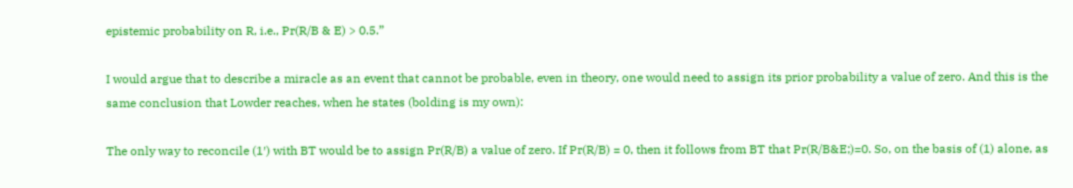epistemic probability on R, i.e., Pr(R/B & E) > 0.5.”

I would argue that to describe a miracle as an event that cannot be probable, even in theory, one would need to assign its prior probability a value of zero. And this is the same conclusion that Lowder reaches, when he states (bolding is my own):

The only way to reconcile (1′) with BT would be to assign Pr(R/B) a value of zero. If Pr(R/B) = 0, then it follows from BT that Pr(R/B&E;)=0. So, on the basis of (1) alone, as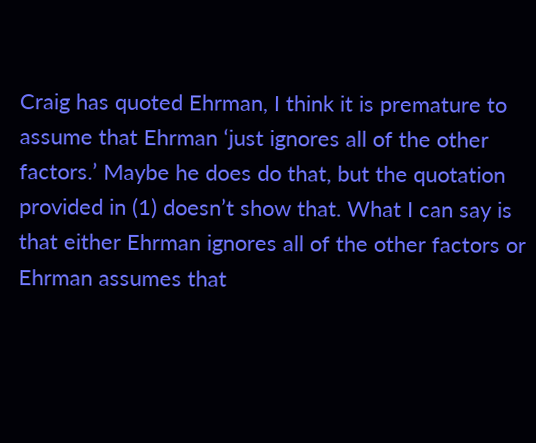Craig has quoted Ehrman, I think it is premature to assume that Ehrman ‘just ignores all of the other factors.’ Maybe he does do that, but the quotation provided in (1) doesn’t show that. What I can say is that either Ehrman ignores all of the other factors or Ehrman assumes that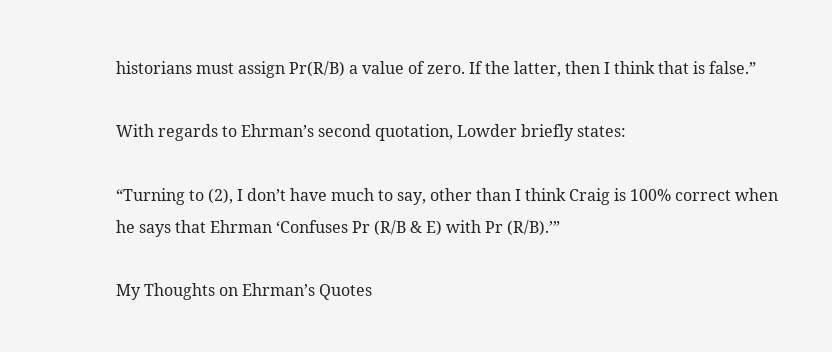historians must assign Pr(R/B) a value of zero. If the latter, then I think that is false.”

With regards to Ehrman’s second quotation, Lowder briefly states:

“Turning to (2), I don’t have much to say, other than I think Craig is 100% correct when he says that Ehrman ‘Confuses Pr (R/B & E) with Pr (R/B).’”

My Thoughts on Ehrman’s Quotes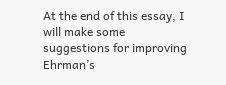At the end of this essay, I will make some suggestions for improving Ehrman’s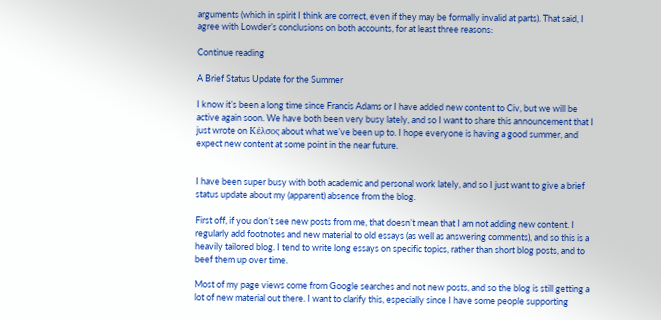arguments (which in spirit I think are correct, even if they may be formally invalid at parts). That said, I agree with Lowder’s conclusions on both accounts, for at least three reasons:

Continue reading

A Brief Status Update for the Summer

I know it’s been a long time since Francis Adams or I have added new content to Civ, but we will be active again soon. We have both been very busy lately, and so I want to share this announcement that I just wrote on Κέλσος about what we’ve been up to. I hope everyone is having a good summer, and expect new content at some point in the near future.


I have been super busy with both academic and personal work lately, and so I just want to give a brief status update about my (apparent) absence from the blog.

First off, if you don’t see new posts from me, that doesn’t mean that I am not adding new content. I regularly add footnotes and new material to old essays (as well as answering comments), and so this is a heavily tailored blog. I tend to write long essays on specific topics, rather than short blog posts, and to beef them up over time.

Most of my page views come from Google searches and not new posts, and so the blog is still getting a lot of new material out there. I want to clarify this, especially since I have some people supporting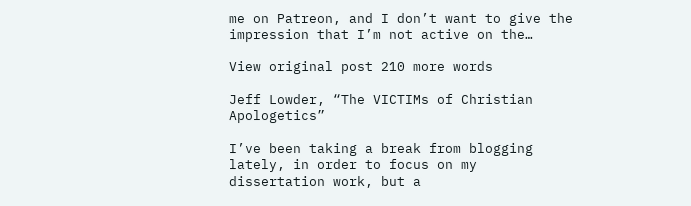me on Patreon, and I don’t want to give the impression that I’m not active on the…

View original post 210 more words

Jeff Lowder, “The VICTIMs of Christian Apologetics”

I’ve been taking a break from blogging lately, in order to focus on my dissertation work, but a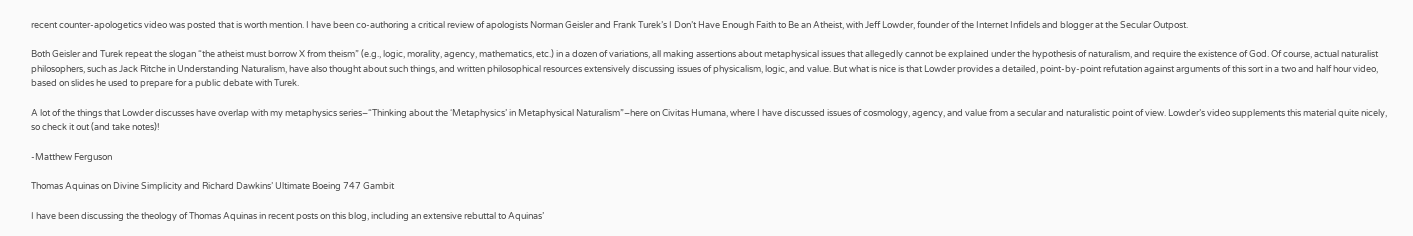recent counter-apologetics video was posted that is worth mention. I have been co-authoring a critical review of apologists Norman Geisler and Frank Turek’s I Don’t Have Enough Faith to Be an Atheist, with Jeff Lowder, founder of the Internet Infidels and blogger at the Secular Outpost.

Both Geisler and Turek repeat the slogan “the atheist must borrow X from theism” (e.g., logic, morality, agency, mathematics, etc.) in a dozen of variations, all making assertions about metaphysical issues that allegedly cannot be explained under the hypothesis of naturalism, and require the existence of God. Of course, actual naturalist philosophers, such as Jack Ritche in Understanding Naturalism, have also thought about such things, and written philosophical resources extensively discussing issues of physicalism, logic, and value. But what is nice is that Lowder provides a detailed, point-by-point refutation against arguments of this sort in a two and half hour video, based on slides he used to prepare for a public debate with Turek.

A lot of the things that Lowder discusses have overlap with my metaphysics series–“Thinking about the ‘Metaphysics’ in Metaphysical Naturalism”–here on Civitas Humana, where I have discussed issues of cosmology, agency, and value from a secular and naturalistic point of view. Lowder’s video supplements this material quite nicely, so check it out (and take notes)!

-Matthew Ferguson

Thomas Aquinas on Divine Simplicity and Richard Dawkins’ Ultimate Boeing 747 Gambit

I have been discussing the theology of Thomas Aquinas in recent posts on this blog, including an extensive rebuttal to Aquinas’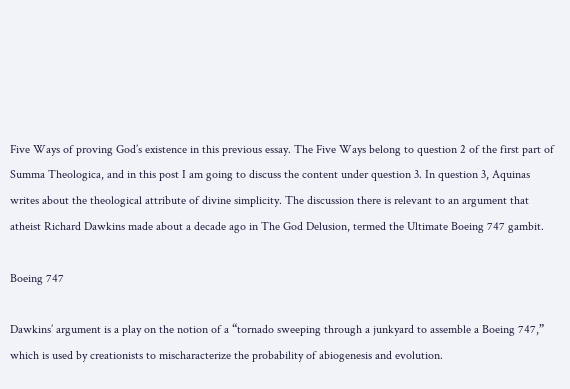Five Ways of proving God’s existence in this previous essay. The Five Ways belong to question 2 of the first part of Summa Theologica, and in this post I am going to discuss the content under question 3. In question 3, Aquinas writes about the theological attribute of divine simplicity. The discussion there is relevant to an argument that atheist Richard Dawkins made about a decade ago in The God Delusion, termed the Ultimate Boeing 747 gambit.

Boeing 747

Dawkins’ argument is a play on the notion of a “tornado sweeping through a junkyard to assemble a Boeing 747,” which is used by creationists to mischaracterize the probability of abiogenesis and evolution.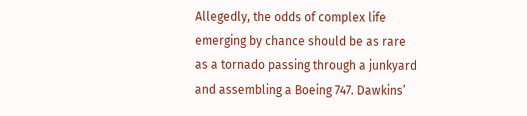Allegedly, the odds of complex life emerging by chance should be as rare as a tornado passing through a junkyard and assembling a Boeing 747. Dawkins’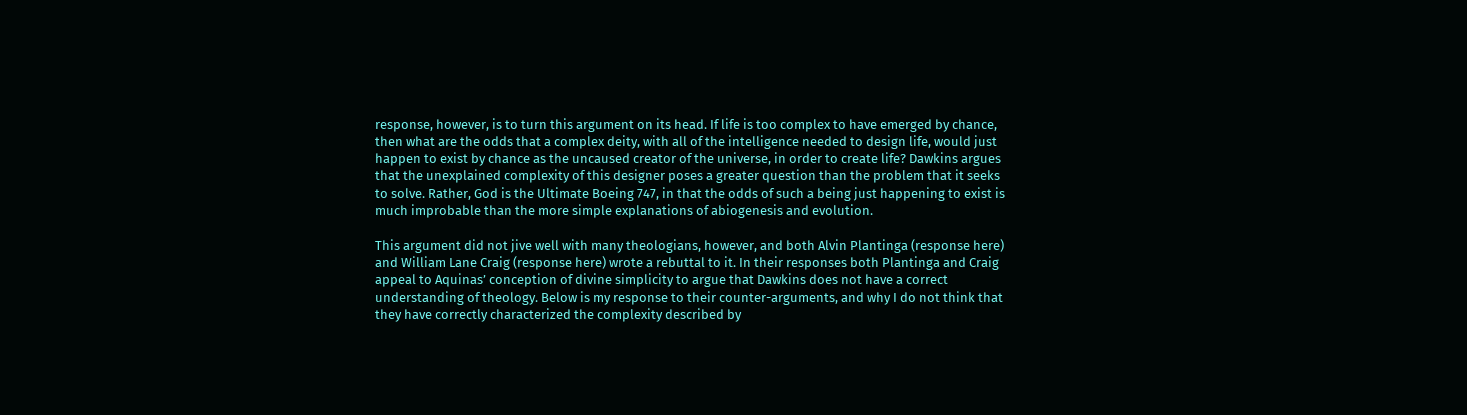response, however, is to turn this argument on its head. If life is too complex to have emerged by chance, then what are the odds that a complex deity, with all of the intelligence needed to design life, would just happen to exist by chance as the uncaused creator of the universe, in order to create life? Dawkins argues that the unexplained complexity of this designer poses a greater question than the problem that it seeks to solve. Rather, God is the Ultimate Boeing 747, in that the odds of such a being just happening to exist is much improbable than the more simple explanations of abiogenesis and evolution.

This argument did not jive well with many theologians, however, and both Alvin Plantinga (response here) and William Lane Craig (response here) wrote a rebuttal to it. In their responses both Plantinga and Craig appeal to Aquinas’ conception of divine simplicity to argue that Dawkins does not have a correct understanding of theology. Below is my response to their counter-arguments, and why I do not think that they have correctly characterized the complexity described by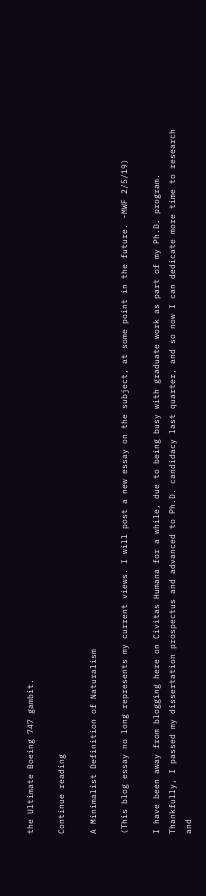the Ultimate Boeing 747 gambit.

Continue reading

A Minimalist Definition of Naturalism

(This blog essay no long represents my current views. I will post a new essay on the subject, at some point in the future. -MWF 2/5/19)

I have been away from blogging here on Civitas Humana for a while, due to being busy with graduate work as part of my Ph.D. program. Thankfully, I passed my dissertation prospectus and advanced to Ph.D. candidacy last quarter, and so now I can dedicate more time to research and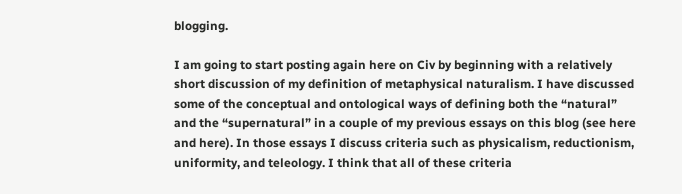blogging.

I am going to start posting again here on Civ by beginning with a relatively short discussion of my definition of metaphysical naturalism. I have discussed some of the conceptual and ontological ways of defining both the “natural” and the “supernatural” in a couple of my previous essays on this blog (see here and here). In those essays I discuss criteria such as physicalism, reductionism, uniformity, and teleology. I think that all of these criteria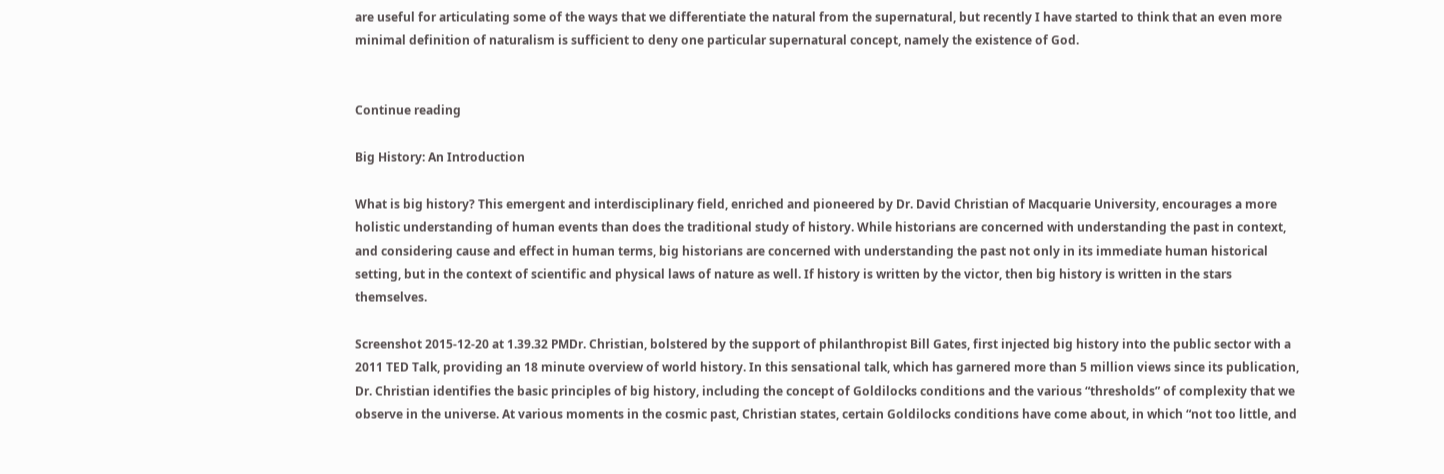are useful for articulating some of the ways that we differentiate the natural from the supernatural, but recently I have started to think that an even more minimal definition of naturalism is sufficient to deny one particular supernatural concept, namely the existence of God.


Continue reading

Big History: An Introduction

What is big history? This emergent and interdisciplinary field, enriched and pioneered by Dr. David Christian of Macquarie University, encourages a more holistic understanding of human events than does the traditional study of history. While historians are concerned with understanding the past in context, and considering cause and effect in human terms, big historians are concerned with understanding the past not only in its immediate human historical setting, but in the context of scientific and physical laws of nature as well. If history is written by the victor, then big history is written in the stars themselves.

Screenshot 2015-12-20 at 1.39.32 PMDr. Christian, bolstered by the support of philanthropist Bill Gates, first injected big history into the public sector with a 2011 TED Talk, providing an 18 minute overview of world history. In this sensational talk, which has garnered more than 5 million views since its publication, Dr. Christian identifies the basic principles of big history, including the concept of Goldilocks conditions and the various “thresholds” of complexity that we observe in the universe. At various moments in the cosmic past, Christian states, certain Goldilocks conditions have come about, in which “not too little, and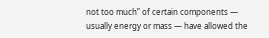not too much” of certain components — usually energy or mass — have allowed the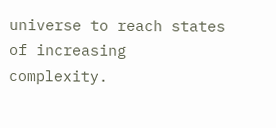universe to reach states of increasing complexity.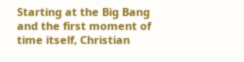Starting at the Big Bang and the first moment of time itself, Christian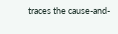traces the cause-and-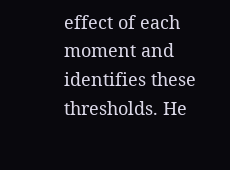effect of each moment and identifies these thresholds. He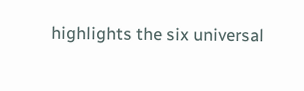highlights the six universal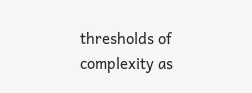thresholds of complexity as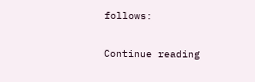follows:

Continue reading